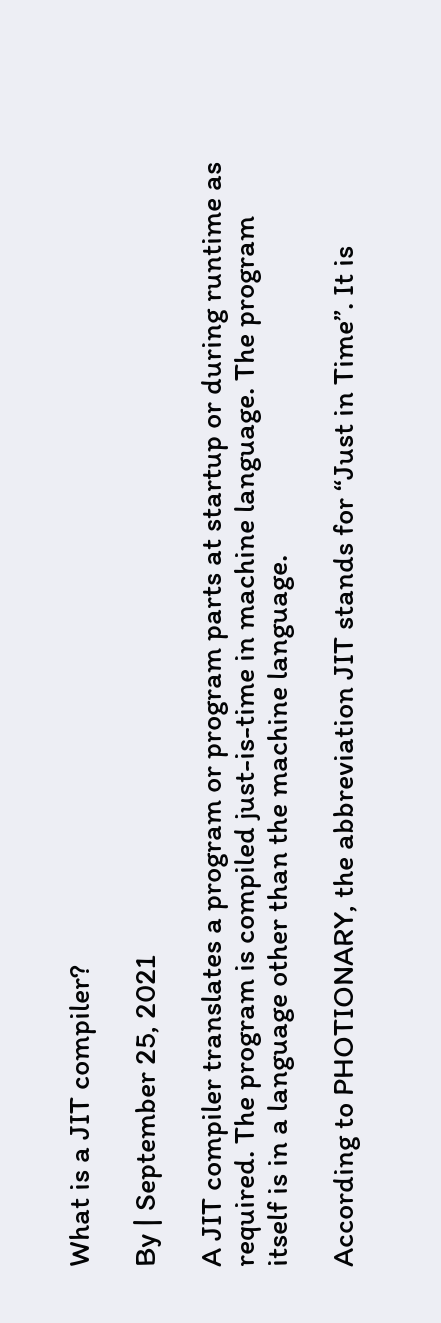What is a JIT compiler?

By | September 25, 2021

A JIT compiler translates a program or program parts at startup or during runtime as required. The program is compiled just-is-time in machine language. The program itself is in a language other than the machine language.

According to PHOTIONARY, the abbreviation JIT stands for “Just in Time”. It is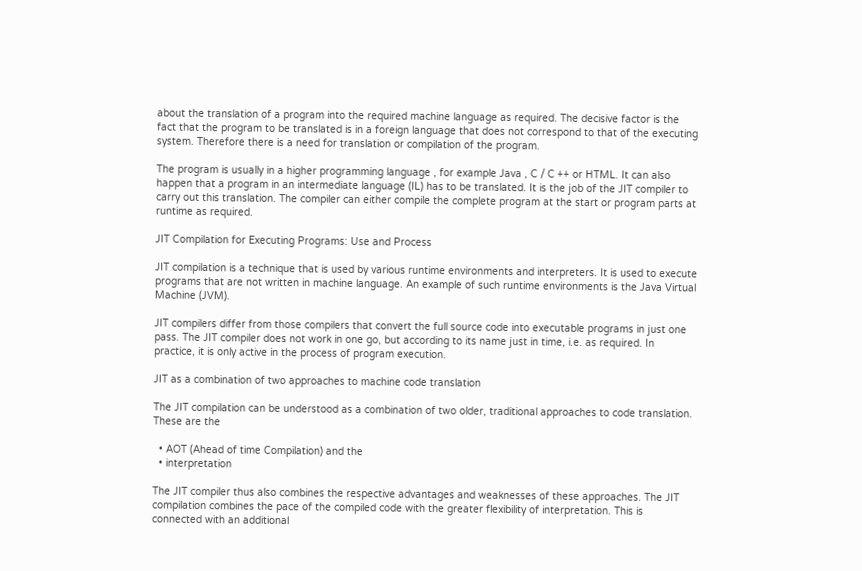about the translation of a program into the required machine language as required. The decisive factor is the fact that the program to be translated is in a foreign language that does not correspond to that of the executing system. Therefore there is a need for translation or compilation of the program.

The program is usually in a higher programming language , for example Java , C / C ++ or HTML. It can also happen that a program in an intermediate language (IL) has to be translated. It is the job of the JIT compiler to carry out this translation. The compiler can either compile the complete program at the start or program parts at runtime as required.

JIT Compilation for Executing Programs: Use and Process

JIT compilation is a technique that is used by various runtime environments and interpreters. It is used to execute programs that are not written in machine language. An example of such runtime environments is the Java Virtual Machine (JVM).

JIT compilers differ from those compilers that convert the full source code into executable programs in just one pass. The JIT compiler does not work in one go, but according to its name just in time, i.e. as required. In practice, it is only active in the process of program execution.

JIT as a combination of two approaches to machine code translation

The JIT compilation can be understood as a combination of two older, traditional approaches to code translation. These are the

  • AOT (Ahead of time Compilation) and the
  • interpretation

The JIT compiler thus also combines the respective advantages and weaknesses of these approaches. The JIT compilation combines the pace of the compiled code with the greater flexibility of interpretation. This is connected with an additional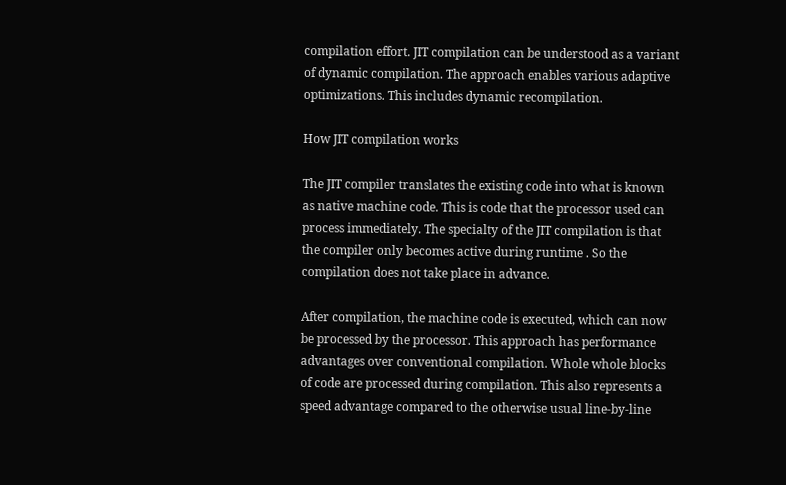compilation effort. JIT compilation can be understood as a variant of dynamic compilation. The approach enables various adaptive optimizations. This includes dynamic recompilation.

How JIT compilation works

The JIT compiler translates the existing code into what is known as native machine code. This is code that the processor used can process immediately. The specialty of the JIT compilation is that the compiler only becomes active during runtime . So the compilation does not take place in advance.

After compilation, the machine code is executed, which can now be processed by the processor. This approach has performance advantages over conventional compilation. Whole whole blocks of code are processed during compilation. This also represents a speed advantage compared to the otherwise usual line-by-line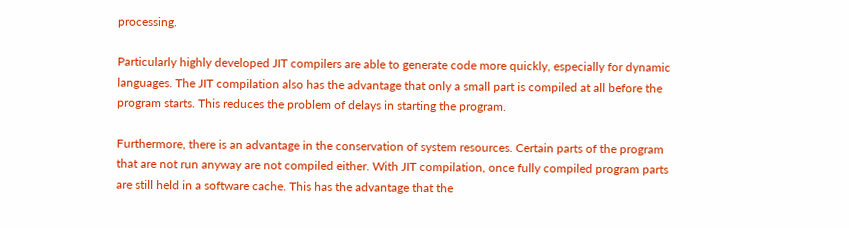processing.

Particularly highly developed JIT compilers are able to generate code more quickly, especially for dynamic languages. The JIT compilation also has the advantage that only a small part is compiled at all before the program starts. This reduces the problem of delays in starting the program.

Furthermore, there is an advantage in the conservation of system resources. Certain parts of the program that are not run anyway are not compiled either. With JIT compilation, once fully compiled program parts are still held in a software cache. This has the advantage that the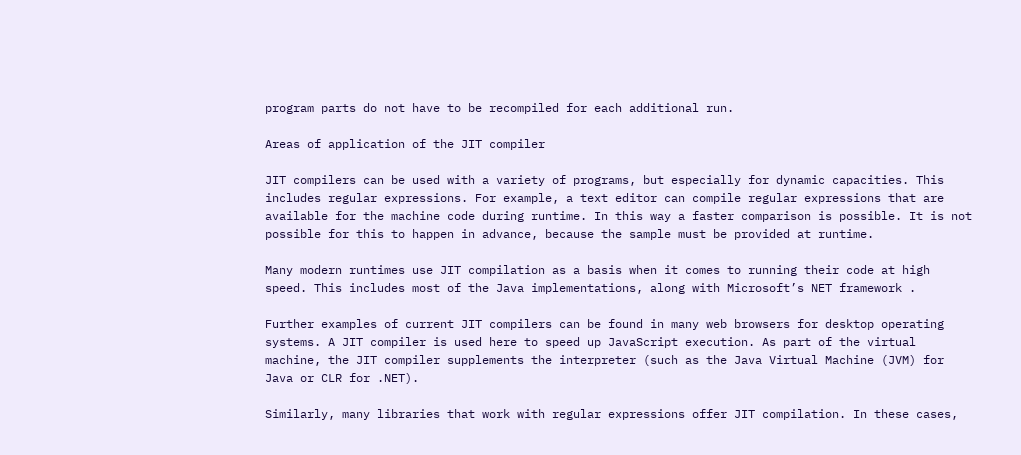program parts do not have to be recompiled for each additional run.

Areas of application of the JIT compiler

JIT compilers can be used with a variety of programs, but especially for dynamic capacities. This includes regular expressions. For example, a text editor can compile regular expressions that are available for the machine code during runtime. In this way a faster comparison is possible. It is not possible for this to happen in advance, because the sample must be provided at runtime.

Many modern runtimes use JIT compilation as a basis when it comes to running their code at high speed. This includes most of the Java implementations, along with Microsoft’s NET framework .

Further examples of current JIT compilers can be found in many web browsers for desktop operating systems. A JIT compiler is used here to speed up JavaScript execution. As part of the virtual machine, the JIT compiler supplements the interpreter (such as the Java Virtual Machine (JVM) for Java or CLR for .NET).

Similarly, many libraries that work with regular expressions offer JIT compilation. In these cases,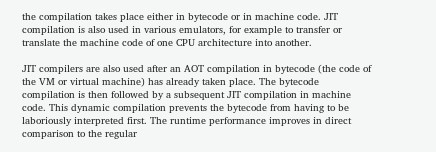the compilation takes place either in bytecode or in machine code. JIT compilation is also used in various emulators, for example to transfer or translate the machine code of one CPU architecture into another.

JIT compilers are also used after an AOT compilation in bytecode (the code of the VM or virtual machine) has already taken place. The bytecode compilation is then followed by a subsequent JIT compilation in machine code. This dynamic compilation prevents the bytecode from having to be laboriously interpreted first. The runtime performance improves in direct comparison to the regular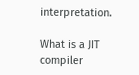interpretation.

What is a JIT compiler